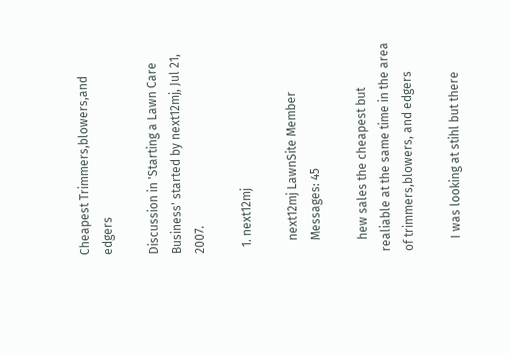Cheapest Trimmers,blowers,and edgers

Discussion in 'Starting a Lawn Care Business' started by next12mj, Jul 21, 2007.

  1. next12mj

    next12mj LawnSite Member
    Messages: 45

    hew sales the cheapest but realiable at the same time in the area of trimmers,blowers, and edgers

    I was looking at stihl but there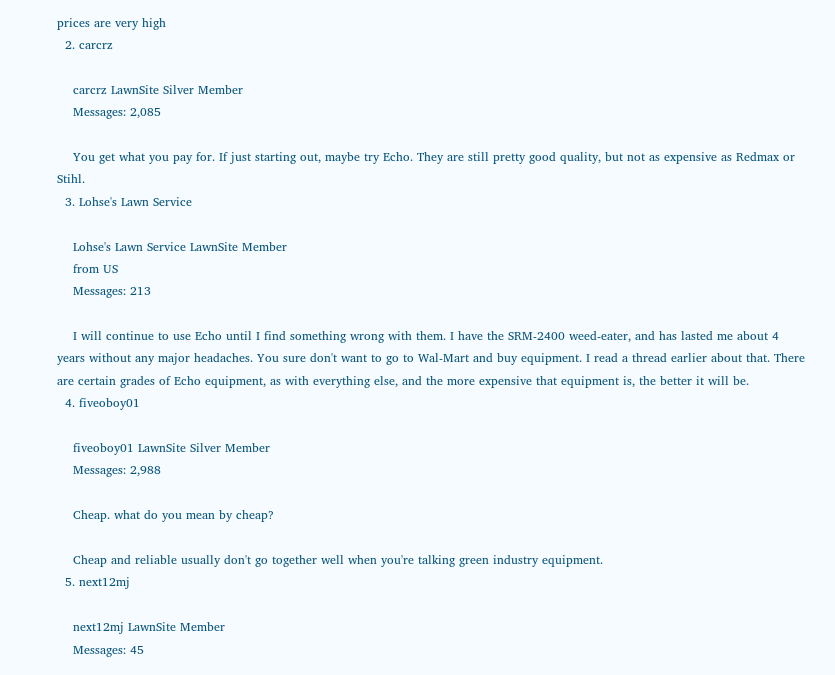prices are very high
  2. carcrz

    carcrz LawnSite Silver Member
    Messages: 2,085

    You get what you pay for. If just starting out, maybe try Echo. They are still pretty good quality, but not as expensive as Redmax or Stihl.
  3. Lohse's Lawn Service

    Lohse's Lawn Service LawnSite Member
    from US
    Messages: 213

    I will continue to use Echo until I find something wrong with them. I have the SRM-2400 weed-eater, and has lasted me about 4 years without any major headaches. You sure don't want to go to Wal-Mart and buy equipment. I read a thread earlier about that. There are certain grades of Echo equipment, as with everything else, and the more expensive that equipment is, the better it will be.
  4. fiveoboy01

    fiveoboy01 LawnSite Silver Member
    Messages: 2,988

    Cheap. what do you mean by cheap?

    Cheap and reliable usually don't go together well when you're talking green industry equipment.
  5. next12mj

    next12mj LawnSite Member
    Messages: 45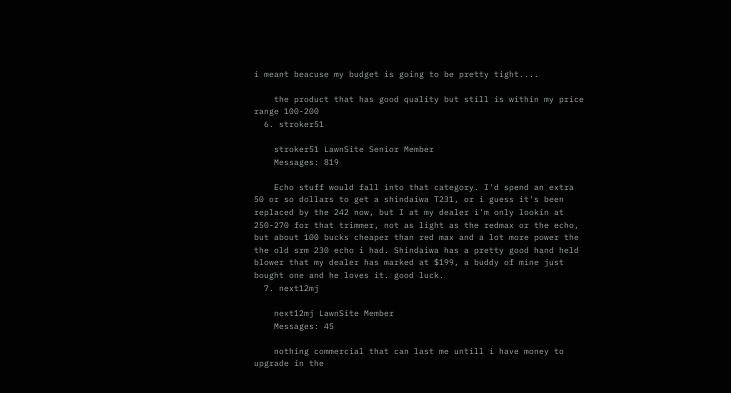i meant beacuse my budget is going to be pretty tight....

    the product that has good quality but still is within my price range 100-200
  6. stroker51

    stroker51 LawnSite Senior Member
    Messages: 819

    Echo stuff would fall into that category. I'd spend an extra 50 or so dollars to get a shindaiwa T231, or i guess it's been replaced by the 242 now, but I at my dealer i'm only lookin at 250-270 for that trimmer, not as light as the redmax or the echo, but about 100 bucks cheaper than red max and a lot more power the the old srm 230 echo i had. Shindaiwa has a pretty good hand held blower that my dealer has marked at $199, a buddy of mine just bought one and he loves it. good luck.
  7. next12mj

    next12mj LawnSite Member
    Messages: 45

    nothing commercial that can last me untill i have money to upgrade in the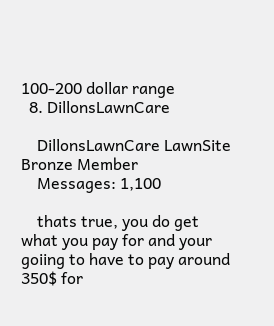100-200 dollar range
  8. DillonsLawnCare

    DillonsLawnCare LawnSite Bronze Member
    Messages: 1,100

    thats true, you do get what you pay for and your goiing to have to pay around 350$ for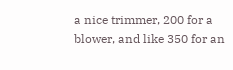a nice trimmer, 200 for a blower, and like 350 for an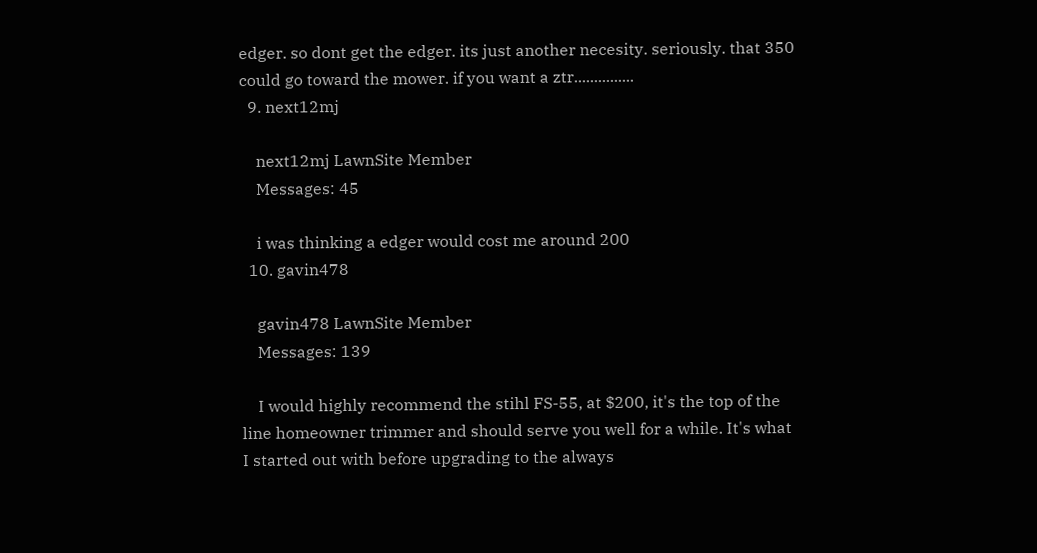edger. so dont get the edger. its just another necesity. seriously. that 350 could go toward the mower. if you want a ztr...............
  9. next12mj

    next12mj LawnSite Member
    Messages: 45

    i was thinking a edger would cost me around 200
  10. gavin478

    gavin478 LawnSite Member
    Messages: 139

    I would highly recommend the stihl FS-55, at $200, it's the top of the line homeowner trimmer and should serve you well for a while. It's what I started out with before upgrading to the always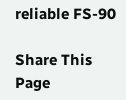reliable FS-90

Share This Page